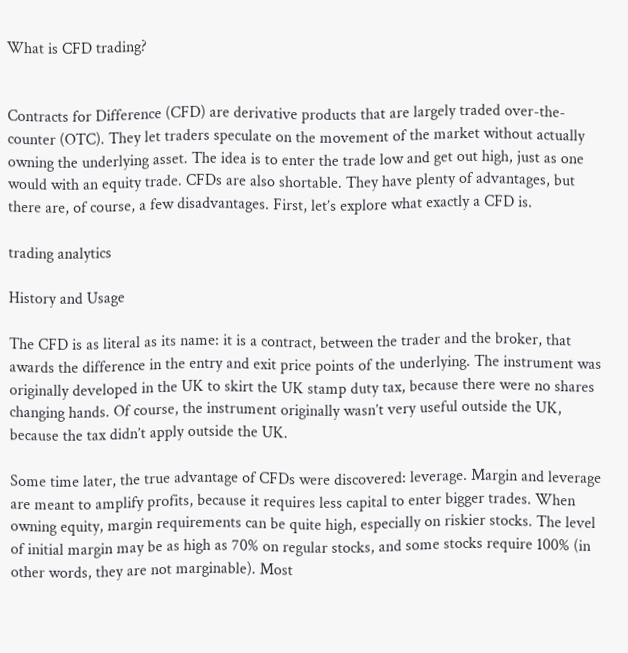What is CFD trading?


Contracts for Difference (CFD) are derivative products that are largely traded over-the-counter (OTC). They let traders speculate on the movement of the market without actually owning the underlying asset. The idea is to enter the trade low and get out high, just as one would with an equity trade. CFDs are also shortable. They have plenty of advantages, but there are, of course, a few disadvantages. First, let’s explore what exactly a CFD is.

trading analytics

History and Usage

The CFD is as literal as its name: it is a contract, between the trader and the broker, that awards the difference in the entry and exit price points of the underlying. The instrument was originally developed in the UK to skirt the UK stamp duty tax, because there were no shares changing hands. Of course, the instrument originally wasn’t very useful outside the UK, because the tax didn’t apply outside the UK.

Some time later, the true advantage of CFDs were discovered: leverage. Margin and leverage are meant to amplify profits, because it requires less capital to enter bigger trades. When owning equity, margin requirements can be quite high, especially on riskier stocks. The level of initial margin may be as high as 70% on regular stocks, and some stocks require 100% (in other words, they are not marginable). Most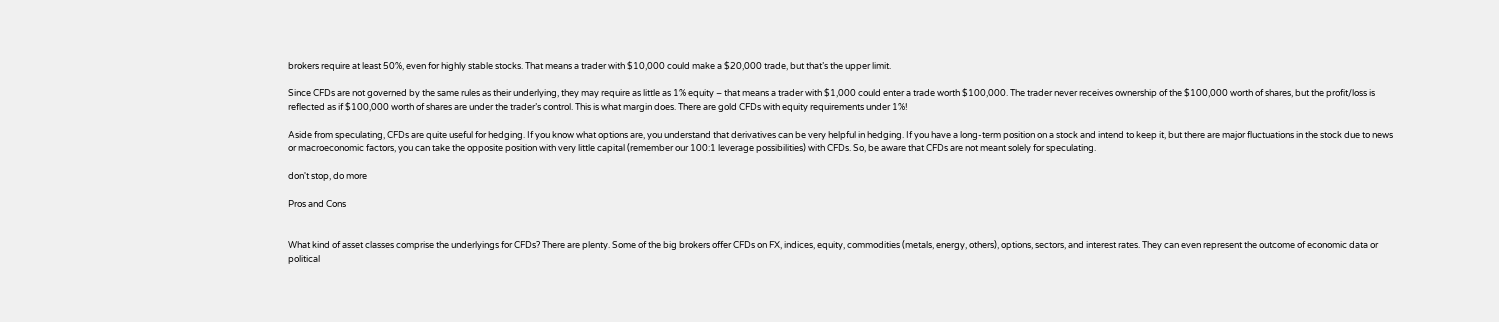brokers require at least 50%, even for highly stable stocks. That means a trader with $10,000 could make a $20,000 trade, but that’s the upper limit.

Since CFDs are not governed by the same rules as their underlying, they may require as little as 1% equity – that means a trader with $1,000 could enter a trade worth $100,000. The trader never receives ownership of the $100,000 worth of shares, but the profit/loss is reflected as if $100,000 worth of shares are under the trader’s control. This is what margin does. There are gold CFDs with equity requirements under 1%!

Aside from speculating, CFDs are quite useful for hedging. If you know what options are, you understand that derivatives can be very helpful in hedging. If you have a long-term position on a stock and intend to keep it, but there are major fluctuations in the stock due to news or macroeconomic factors, you can take the opposite position with very little capital (remember our 100:1 leverage possibilities) with CFDs. So, be aware that CFDs are not meant solely for speculating.

don't stop, do more

Pros and Cons


What kind of asset classes comprise the underlyings for CFDs? There are plenty. Some of the big brokers offer CFDs on FX, indices, equity, commodities (metals, energy, others), options, sectors, and interest rates. They can even represent the outcome of economic data or political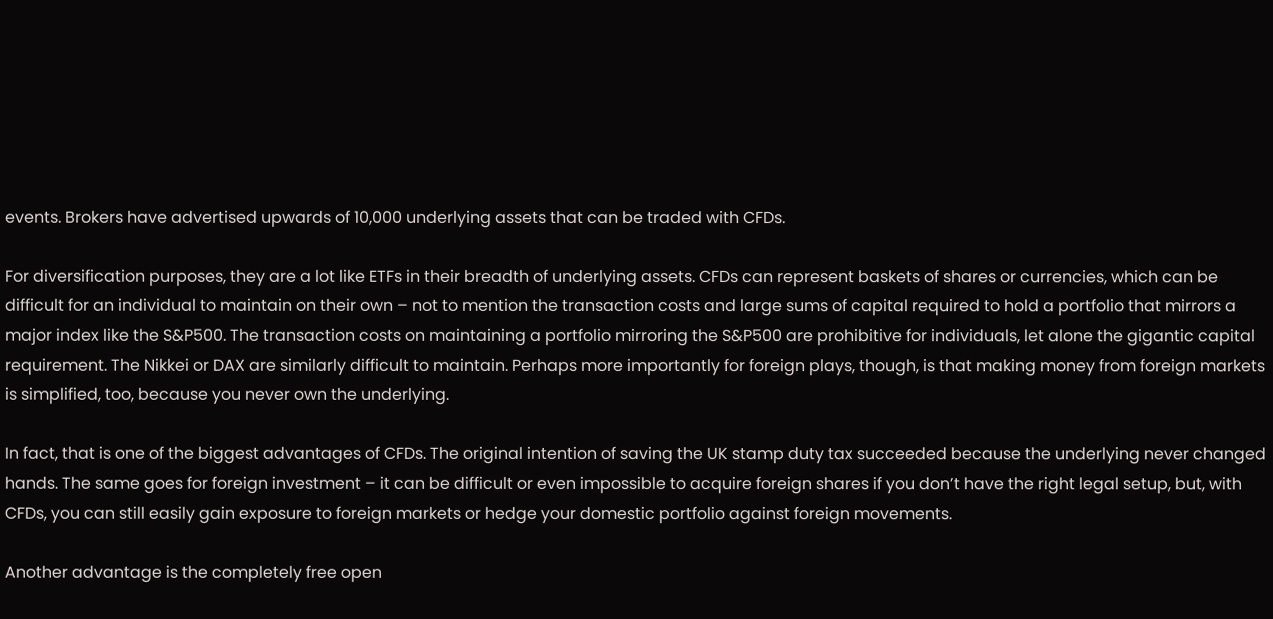events. Brokers have advertised upwards of 10,000 underlying assets that can be traded with CFDs.

For diversification purposes, they are a lot like ETFs in their breadth of underlying assets. CFDs can represent baskets of shares or currencies, which can be difficult for an individual to maintain on their own – not to mention the transaction costs and large sums of capital required to hold a portfolio that mirrors a major index like the S&P500. The transaction costs on maintaining a portfolio mirroring the S&P500 are prohibitive for individuals, let alone the gigantic capital requirement. The Nikkei or DAX are similarly difficult to maintain. Perhaps more importantly for foreign plays, though, is that making money from foreign markets is simplified, too, because you never own the underlying.

In fact, that is one of the biggest advantages of CFDs. The original intention of saving the UK stamp duty tax succeeded because the underlying never changed hands. The same goes for foreign investment – it can be difficult or even impossible to acquire foreign shares if you don’t have the right legal setup, but, with CFDs, you can still easily gain exposure to foreign markets or hedge your domestic portfolio against foreign movements.

Another advantage is the completely free open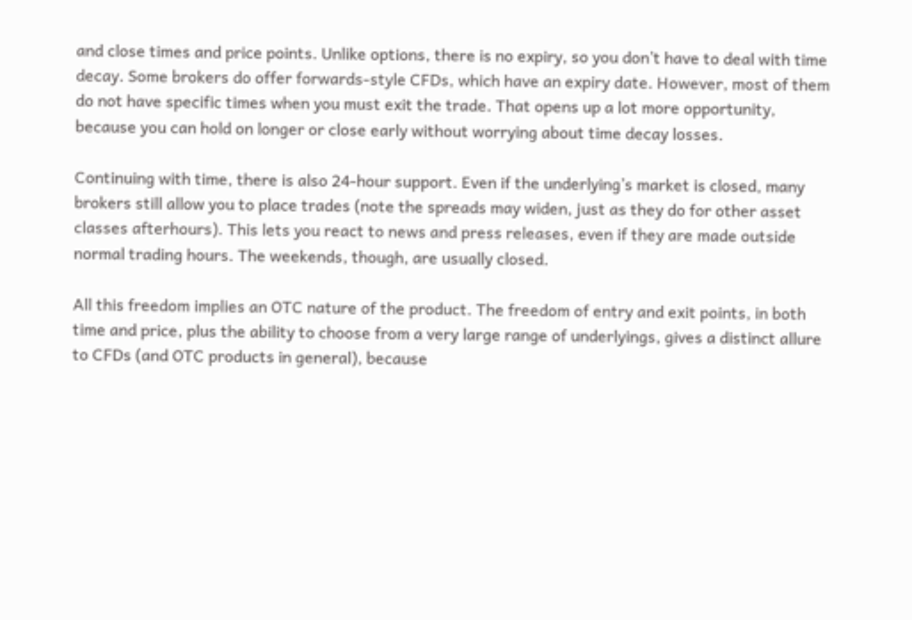and close times and price points. Unlike options, there is no expiry, so you don’t have to deal with time decay. Some brokers do offer forwards-style CFDs, which have an expiry date. However, most of them do not have specific times when you must exit the trade. That opens up a lot more opportunity, because you can hold on longer or close early without worrying about time decay losses.

Continuing with time, there is also 24-hour support. Even if the underlying’s market is closed, many brokers still allow you to place trades (note the spreads may widen, just as they do for other asset classes afterhours). This lets you react to news and press releases, even if they are made outside normal trading hours. The weekends, though, are usually closed.

All this freedom implies an OTC nature of the product. The freedom of entry and exit points, in both time and price, plus the ability to choose from a very large range of underlyings, gives a distinct allure to CFDs (and OTC products in general), because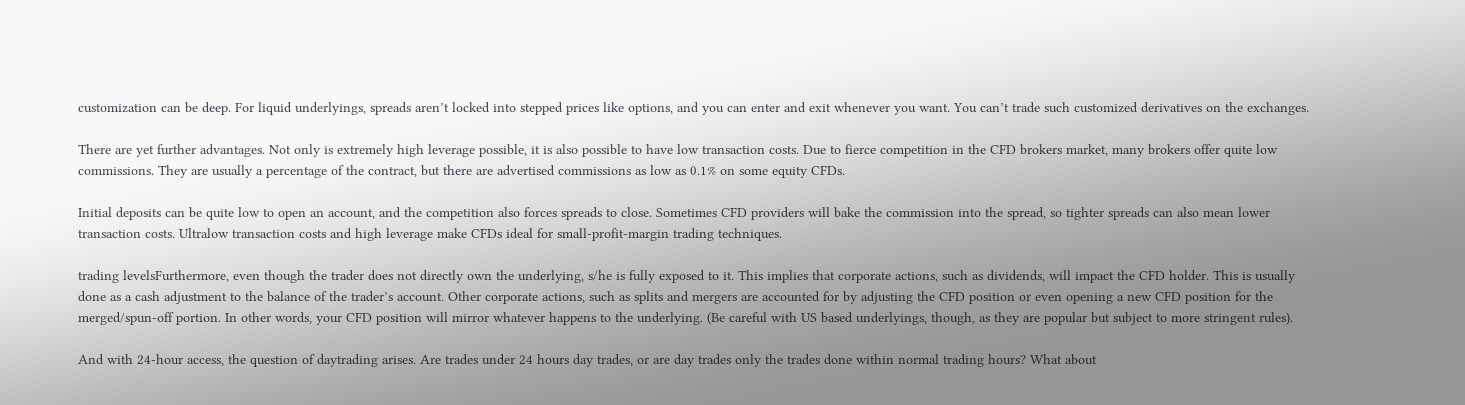customization can be deep. For liquid underlyings, spreads aren’t locked into stepped prices like options, and you can enter and exit whenever you want. You can’t trade such customized derivatives on the exchanges.

There are yet further advantages. Not only is extremely high leverage possible, it is also possible to have low transaction costs. Due to fierce competition in the CFD brokers market, many brokers offer quite low commissions. They are usually a percentage of the contract, but there are advertised commissions as low as 0.1% on some equity CFDs.

Initial deposits can be quite low to open an account, and the competition also forces spreads to close. Sometimes CFD providers will bake the commission into the spread, so tighter spreads can also mean lower transaction costs. Ultralow transaction costs and high leverage make CFDs ideal for small-profit-margin trading techniques.

trading levelsFurthermore, even though the trader does not directly own the underlying, s/he is fully exposed to it. This implies that corporate actions, such as dividends, will impact the CFD holder. This is usually done as a cash adjustment to the balance of the trader’s account. Other corporate actions, such as splits and mergers are accounted for by adjusting the CFD position or even opening a new CFD position for the merged/spun-off portion. In other words, your CFD position will mirror whatever happens to the underlying. (Be careful with US based underlyings, though, as they are popular but subject to more stringent rules).

And with 24-hour access, the question of daytrading arises. Are trades under 24 hours day trades, or are day trades only the trades done within normal trading hours? What about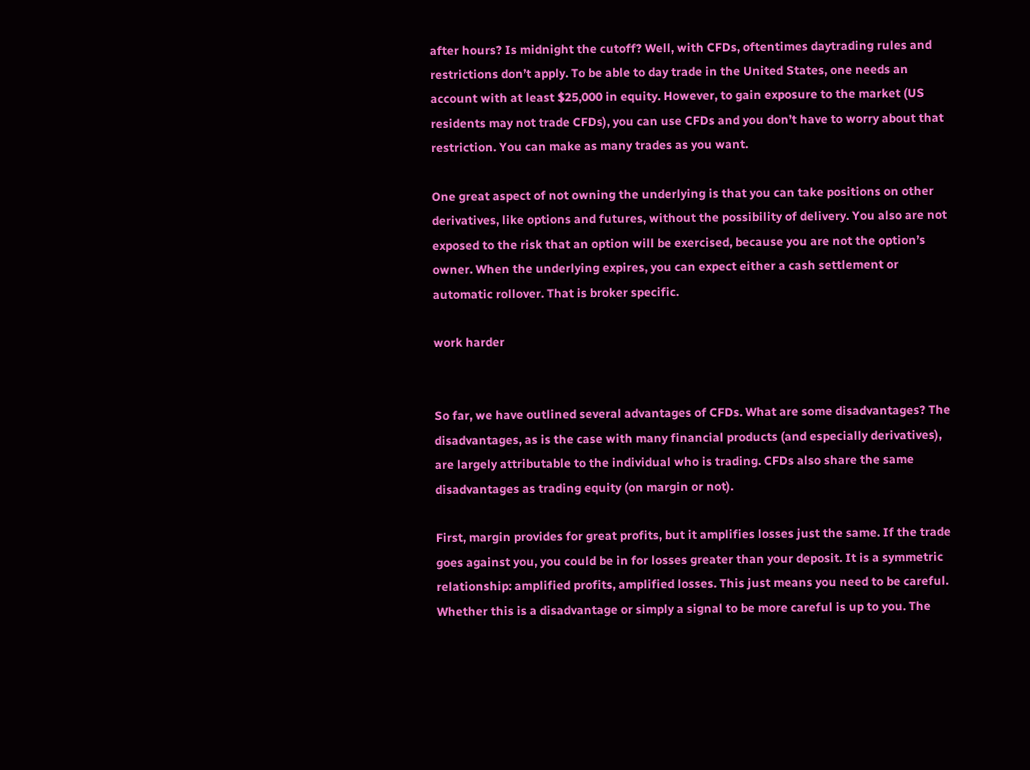after hours? Is midnight the cutoff? Well, with CFDs, oftentimes daytrading rules and restrictions don’t apply. To be able to day trade in the United States, one needs an account with at least $25,000 in equity. However, to gain exposure to the market (US residents may not trade CFDs), you can use CFDs and you don’t have to worry about that restriction. You can make as many trades as you want.

One great aspect of not owning the underlying is that you can take positions on other derivatives, like options and futures, without the possibility of delivery. You also are not exposed to the risk that an option will be exercised, because you are not the option’s owner. When the underlying expires, you can expect either a cash settlement or automatic rollover. That is broker specific.

work harder


So far, we have outlined several advantages of CFDs. What are some disadvantages? The disadvantages, as is the case with many financial products (and especially derivatives), are largely attributable to the individual who is trading. CFDs also share the same disadvantages as trading equity (on margin or not).

First, margin provides for great profits, but it amplifies losses just the same. If the trade goes against you, you could be in for losses greater than your deposit. It is a symmetric relationship: amplified profits, amplified losses. This just means you need to be careful. Whether this is a disadvantage or simply a signal to be more careful is up to you. The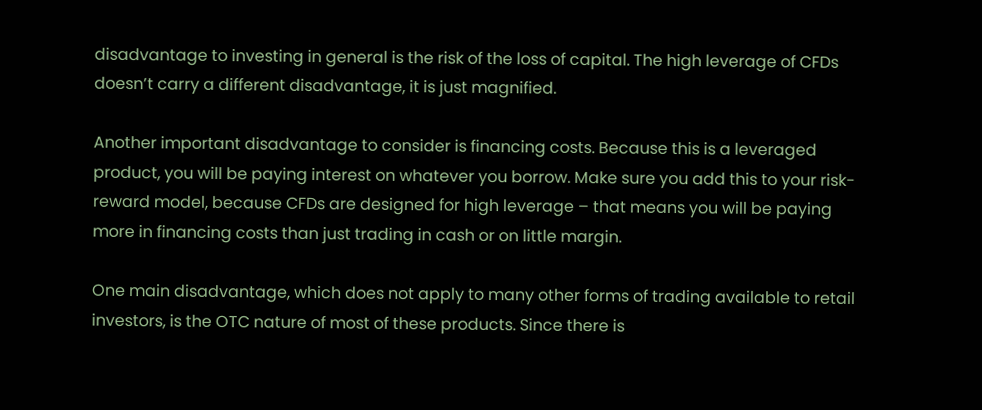disadvantage to investing in general is the risk of the loss of capital. The high leverage of CFDs doesn’t carry a different disadvantage, it is just magnified.

Another important disadvantage to consider is financing costs. Because this is a leveraged product, you will be paying interest on whatever you borrow. Make sure you add this to your risk-reward model, because CFDs are designed for high leverage – that means you will be paying more in financing costs than just trading in cash or on little margin.

One main disadvantage, which does not apply to many other forms of trading available to retail investors, is the OTC nature of most of these products. Since there is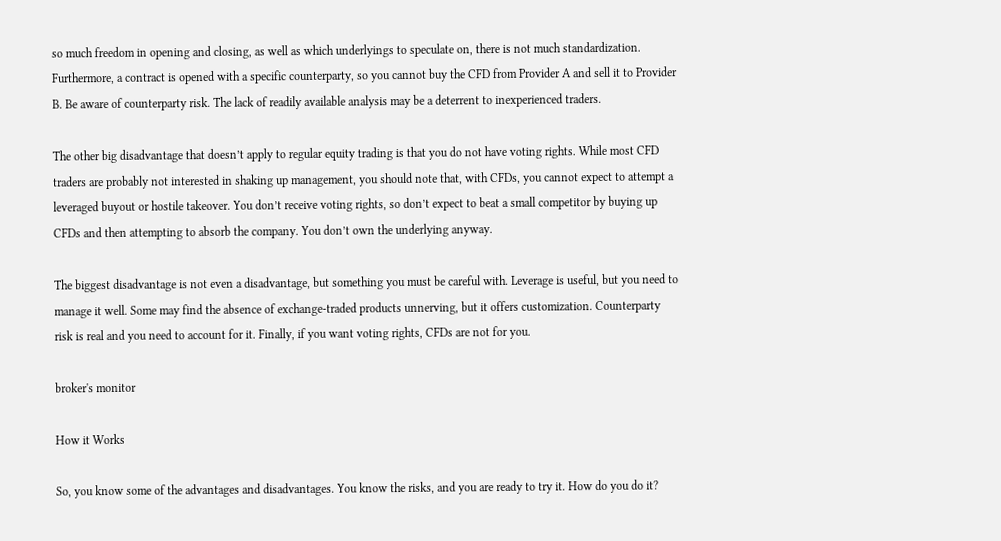so much freedom in opening and closing, as well as which underlyings to speculate on, there is not much standardization. Furthermore, a contract is opened with a specific counterparty, so you cannot buy the CFD from Provider A and sell it to Provider B. Be aware of counterparty risk. The lack of readily available analysis may be a deterrent to inexperienced traders.

The other big disadvantage that doesn’t apply to regular equity trading is that you do not have voting rights. While most CFD traders are probably not interested in shaking up management, you should note that, with CFDs, you cannot expect to attempt a leveraged buyout or hostile takeover. You don’t receive voting rights, so don’t expect to beat a small competitor by buying up CFDs and then attempting to absorb the company. You don’t own the underlying anyway.

The biggest disadvantage is not even a disadvantage, but something you must be careful with. Leverage is useful, but you need to manage it well. Some may find the absence of exchange-traded products unnerving, but it offers customization. Counterparty risk is real and you need to account for it. Finally, if you want voting rights, CFDs are not for you.

broker's monitor

How it Works

So, you know some of the advantages and disadvantages. You know the risks, and you are ready to try it. How do you do it?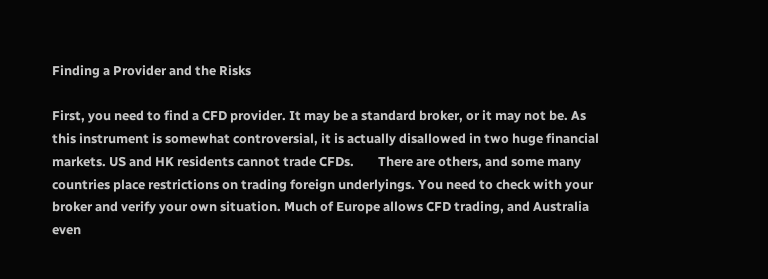Finding a Provider and the Risks

First, you need to find a CFD provider. It may be a standard broker, or it may not be. As this instrument is somewhat controversial, it is actually disallowed in two huge financial markets. US and HK residents cannot trade CFDs.        There are others, and some many countries place restrictions on trading foreign underlyings. You need to check with your broker and verify your own situation. Much of Europe allows CFD trading, and Australia even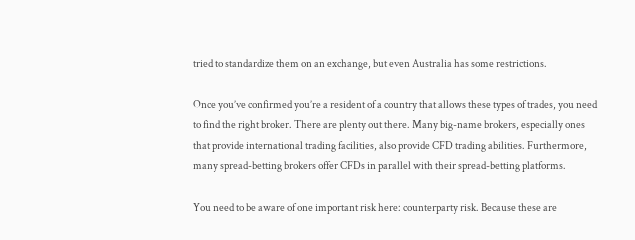tried to standardize them on an exchange, but even Australia has some restrictions.

Once you’ve confirmed you’re a resident of a country that allows these types of trades, you need to find the right broker. There are plenty out there. Many big-name brokers, especially ones that provide international trading facilities, also provide CFD trading abilities. Furthermore, many spread-betting brokers offer CFDs in parallel with their spread-betting platforms.

You need to be aware of one important risk here: counterparty risk. Because these are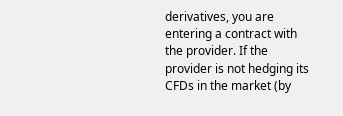derivatives, you are entering a contract with the provider. If the provider is not hedging its CFDs in the market (by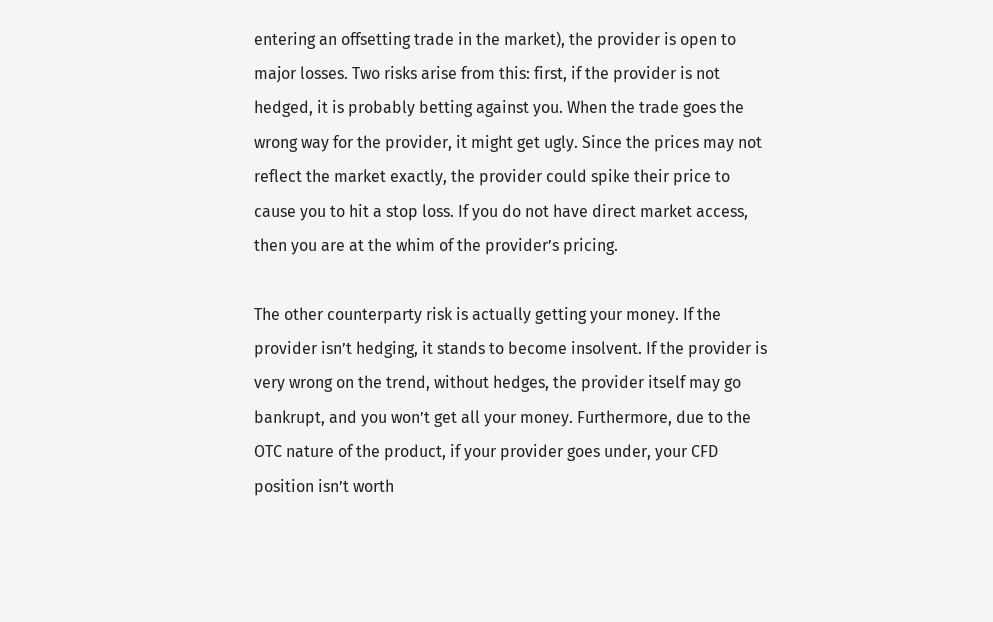entering an offsetting trade in the market), the provider is open to major losses. Two risks arise from this: first, if the provider is not hedged, it is probably betting against you. When the trade goes the wrong way for the provider, it might get ugly. Since the prices may not reflect the market exactly, the provider could spike their price to cause you to hit a stop loss. If you do not have direct market access, then you are at the whim of the provider’s pricing.

The other counterparty risk is actually getting your money. If the provider isn’t hedging, it stands to become insolvent. If the provider is very wrong on the trend, without hedges, the provider itself may go bankrupt, and you won’t get all your money. Furthermore, due to the OTC nature of the product, if your provider goes under, your CFD position isn’t worth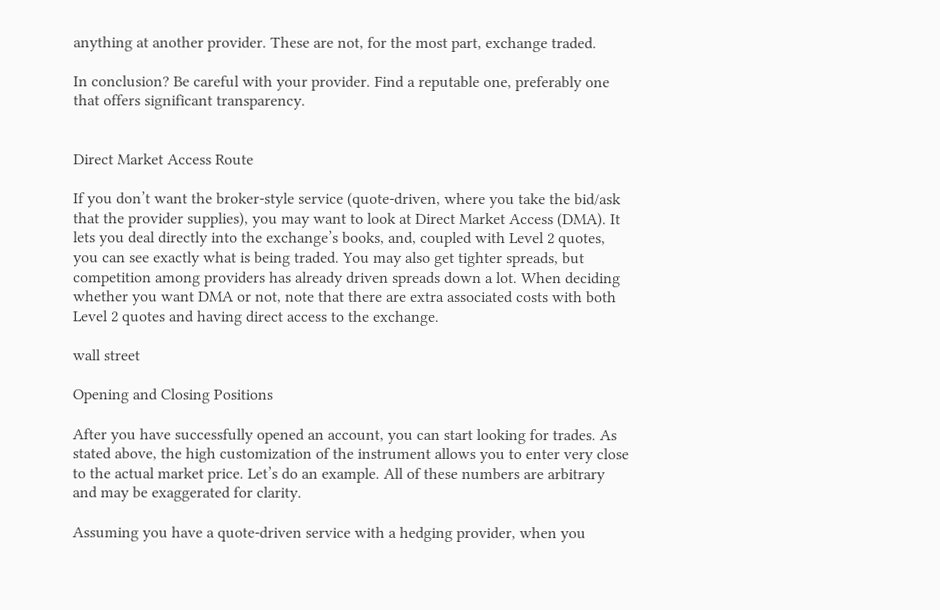anything at another provider. These are not, for the most part, exchange traded.

In conclusion? Be careful with your provider. Find a reputable one, preferably one that offers significant transparency.


Direct Market Access Route

If you don’t want the broker-style service (quote-driven, where you take the bid/ask that the provider supplies), you may want to look at Direct Market Access (DMA). It lets you deal directly into the exchange’s books, and, coupled with Level 2 quotes, you can see exactly what is being traded. You may also get tighter spreads, but competition among providers has already driven spreads down a lot. When deciding whether you want DMA or not, note that there are extra associated costs with both Level 2 quotes and having direct access to the exchange.

wall street

Opening and Closing Positions

After you have successfully opened an account, you can start looking for trades. As stated above, the high customization of the instrument allows you to enter very close to the actual market price. Let’s do an example. All of these numbers are arbitrary and may be exaggerated for clarity.

Assuming you have a quote-driven service with a hedging provider, when you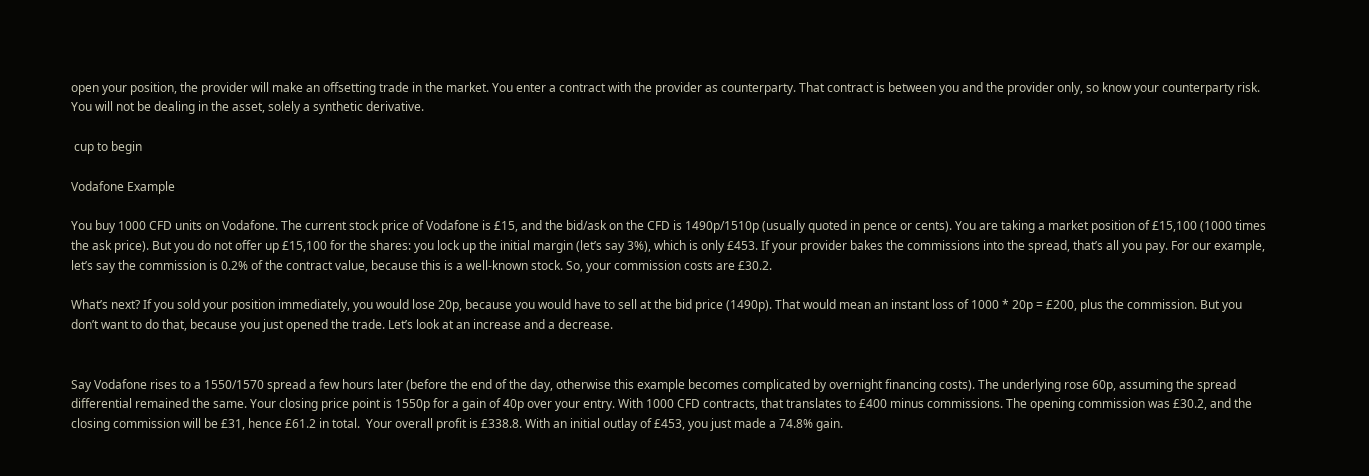open your position, the provider will make an offsetting trade in the market. You enter a contract with the provider as counterparty. That contract is between you and the provider only, so know your counterparty risk. You will not be dealing in the asset, solely a synthetic derivative.

 cup to begin

Vodafone Example

You buy 1000 CFD units on Vodafone. The current stock price of Vodafone is £15, and the bid/ask on the CFD is 1490p/1510p (usually quoted in pence or cents). You are taking a market position of £15,100 (1000 times the ask price). But you do not offer up £15,100 for the shares: you lock up the initial margin (let’s say 3%), which is only £453. If your provider bakes the commissions into the spread, that’s all you pay. For our example, let’s say the commission is 0.2% of the contract value, because this is a well-known stock. So, your commission costs are £30.2.

What’s next? If you sold your position immediately, you would lose 20p, because you would have to sell at the bid price (1490p). That would mean an instant loss of 1000 * 20p = £200, plus the commission. But you don’t want to do that, because you just opened the trade. Let’s look at an increase and a decrease.


Say Vodafone rises to a 1550/1570 spread a few hours later (before the end of the day, otherwise this example becomes complicated by overnight financing costs). The underlying rose 60p, assuming the spread differential remained the same. Your closing price point is 1550p for a gain of 40p over your entry. With 1000 CFD contracts, that translates to £400 minus commissions. The opening commission was £30.2, and the closing commission will be £31, hence £61.2 in total.  Your overall profit is £338.8. With an initial outlay of £453, you just made a 74.8% gain.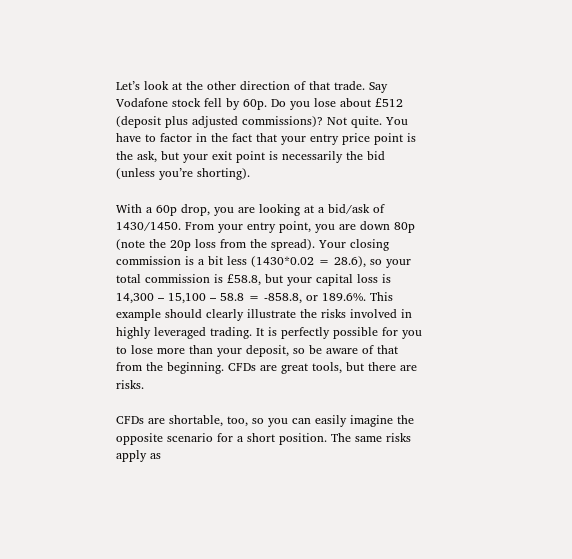Let’s look at the other direction of that trade. Say Vodafone stock fell by 60p. Do you lose about £512 (deposit plus adjusted commissions)? Not quite. You have to factor in the fact that your entry price point is the ask, but your exit point is necessarily the bid (unless you’re shorting).

With a 60p drop, you are looking at a bid/ask of 1430/1450. From your entry point, you are down 80p (note the 20p loss from the spread). Your closing commission is a bit less (1430*0.02 = 28.6), so your total commission is £58.8, but your capital loss is 14,300 – 15,100 – 58.8 = -858.8, or 189.6%. This example should clearly illustrate the risks involved in highly leveraged trading. It is perfectly possible for you to lose more than your deposit, so be aware of that from the beginning. CFDs are great tools, but there are risks.

CFDs are shortable, too, so you can easily imagine the opposite scenario for a short position. The same risks apply as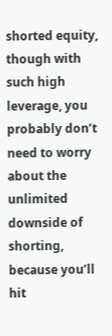shorted equity, though with such high leverage, you probably don’t need to worry about the unlimited downside of shorting, because you’ll hit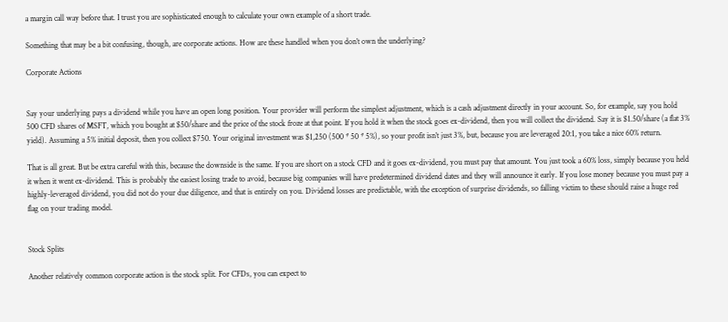a margin call way before that. I trust you are sophisticated enough to calculate your own example of a short trade.

Something that may be a bit confusing, though, are corporate actions. How are these handled when you don’t own the underlying?

Corporate Actions


Say your underlying pays a dividend while you have an open long position. Your provider will perform the simplest adjustment, which is a cash adjustment directly in your account. So, for example, say you hold 500 CFD shares of MSFT, which you bought at $50/share and the price of the stock froze at that point. If you hold it when the stock goes ex-dividend, then you will collect the dividend. Say it is $1.50/share (a flat 3% yield). Assuming a 5% initial deposit, then you collect $750. Your original investment was $1,250 (500 * 50 * 5%), so your profit isn’t just 3%, but, because you are leveraged 20:1, you take a nice 60% return.

That is all great. But be extra careful with this, because the downside is the same. If you are short on a stock CFD and it goes ex-dividend, you must pay that amount. You just took a 60% loss, simply because you held it when it went ex-dividend. This is probably the easiest losing trade to avoid, because big companies will have predetermined dividend dates and they will announce it early. If you lose money because you must pay a highly-leveraged dividend, you did not do your due diligence, and that is entirely on you. Dividend losses are predictable, with the exception of surprise dividends, so falling victim to these should raise a huge red flag on your trading model.


Stock Splits

Another relatively common corporate action is the stock split. For CFDs, you can expect to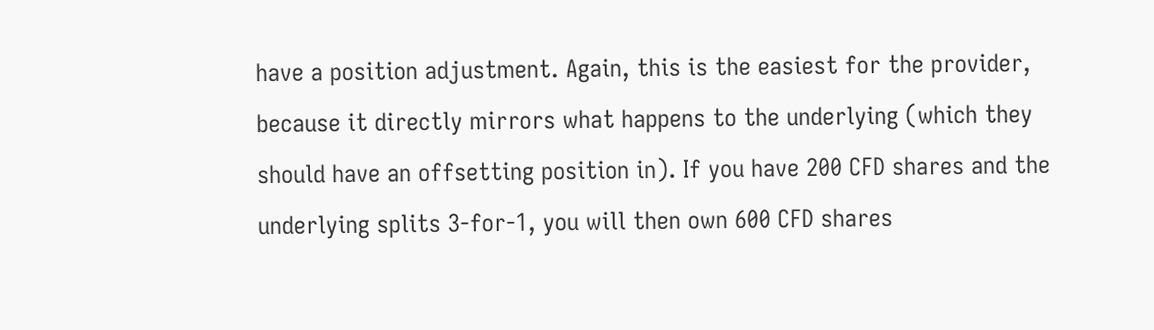have a position adjustment. Again, this is the easiest for the provider, because it directly mirrors what happens to the underlying (which they should have an offsetting position in). If you have 200 CFD shares and the underlying splits 3-for-1, you will then own 600 CFD shares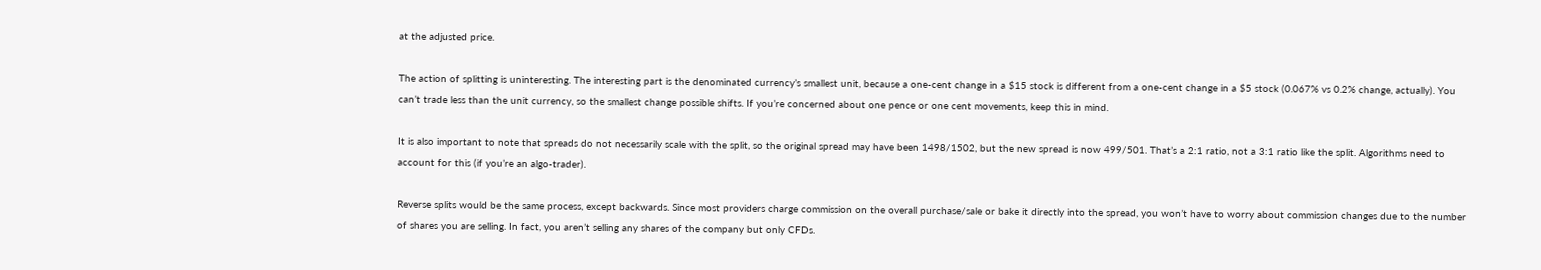at the adjusted price.

The action of splitting is uninteresting. The interesting part is the denominated currency’s smallest unit, because a one-cent change in a $15 stock is different from a one-cent change in a $5 stock (0.067% vs 0.2% change, actually). You can’t trade less than the unit currency, so the smallest change possible shifts. If you’re concerned about one pence or one cent movements, keep this in mind.

It is also important to note that spreads do not necessarily scale with the split, so the original spread may have been 1498/1502, but the new spread is now 499/501. That’s a 2:1 ratio, not a 3:1 ratio like the split. Algorithms need to account for this (if you’re an algo-trader).

Reverse splits would be the same process, except backwards. Since most providers charge commission on the overall purchase/sale or bake it directly into the spread, you won’t have to worry about commission changes due to the number of shares you are selling. In fact, you aren’t selling any shares of the company but only CFDs.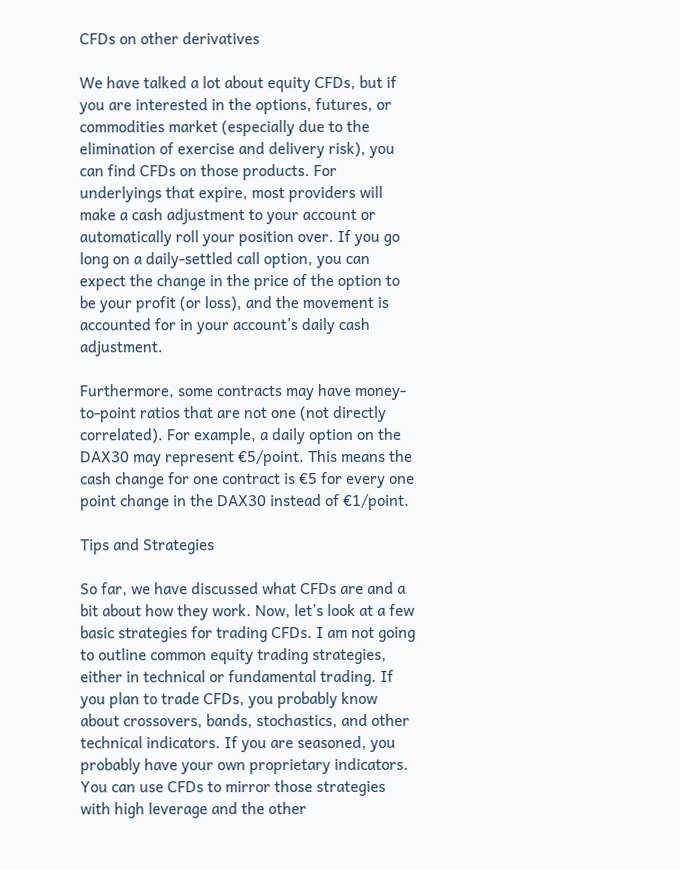CFDs on other derivatives

We have talked a lot about equity CFDs, but if you are interested in the options, futures, or commodities market (especially due to the elimination of exercise and delivery risk), you can find CFDs on those products. For underlyings that expire, most providers will make a cash adjustment to your account or automatically roll your position over. If you go long on a daily-settled call option, you can expect the change in the price of the option to be your profit (or loss), and the movement is accounted for in your account’s daily cash adjustment.

Furthermore, some contracts may have money-to-point ratios that are not one (not directly correlated). For example, a daily option on the DAX30 may represent €5/point. This means the cash change for one contract is €5 for every one point change in the DAX30 instead of €1/point.

Tips and Strategies

So far, we have discussed what CFDs are and a bit about how they work. Now, let’s look at a few basic strategies for trading CFDs. I am not going to outline common equity trading strategies, either in technical or fundamental trading. If you plan to trade CFDs, you probably know about crossovers, bands, stochastics, and other technical indicators. If you are seasoned, you probably have your own proprietary indicators. You can use CFDs to mirror those strategies with high leverage and the other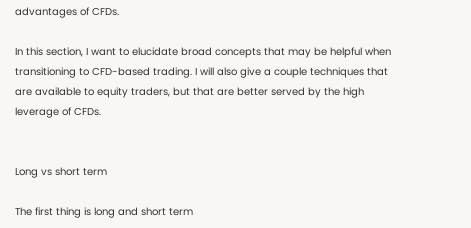advantages of CFDs.

In this section, I want to elucidate broad concepts that may be helpful when transitioning to CFD-based trading. I will also give a couple techniques that are available to equity traders, but that are better served by the high leverage of CFDs.


Long vs short term

The first thing is long and short term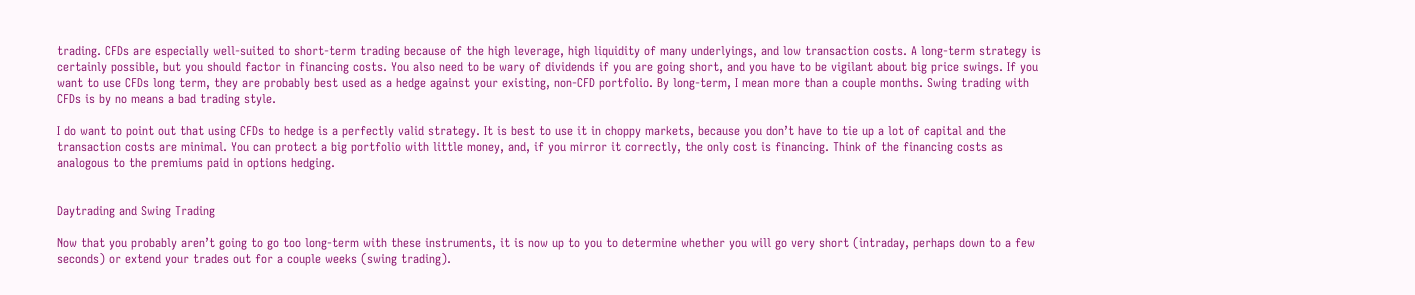trading. CFDs are especially well-suited to short-term trading because of the high leverage, high liquidity of many underlyings, and low transaction costs. A long-term strategy is certainly possible, but you should factor in financing costs. You also need to be wary of dividends if you are going short, and you have to be vigilant about big price swings. If you want to use CFDs long term, they are probably best used as a hedge against your existing, non-CFD portfolio. By long-term, I mean more than a couple months. Swing trading with CFDs is by no means a bad trading style.

I do want to point out that using CFDs to hedge is a perfectly valid strategy. It is best to use it in choppy markets, because you don’t have to tie up a lot of capital and the transaction costs are minimal. You can protect a big portfolio with little money, and, if you mirror it correctly, the only cost is financing. Think of the financing costs as analogous to the premiums paid in options hedging.


Daytrading and Swing Trading

Now that you probably aren’t going to go too long-term with these instruments, it is now up to you to determine whether you will go very short (intraday, perhaps down to a few seconds) or extend your trades out for a couple weeks (swing trading).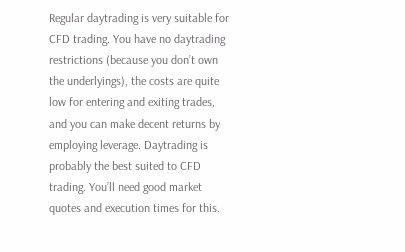Regular daytrading is very suitable for CFD trading. You have no daytrading restrictions (because you don’t own the underlyings), the costs are quite low for entering and exiting trades, and you can make decent returns by employing leverage. Daytrading is probably the best suited to CFD trading. You’ll need good market quotes and execution times for this.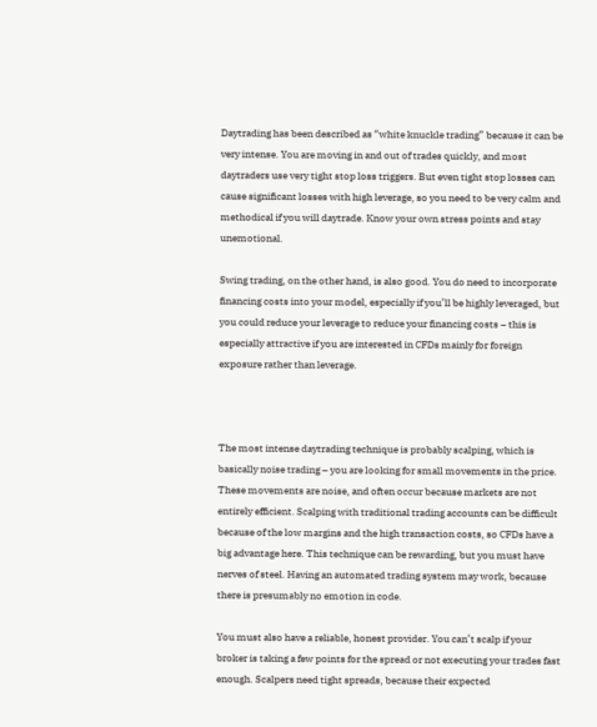Daytrading has been described as “white knuckle trading” because it can be very intense. You are moving in and out of trades quickly, and most daytraders use very tight stop loss triggers. But even tight stop losses can cause significant losses with high leverage, so you need to be very calm and methodical if you will daytrade. Know your own stress points and stay unemotional.

Swing trading, on the other hand, is also good. You do need to incorporate financing costs into your model, especially if you’ll be highly leveraged, but you could reduce your leverage to reduce your financing costs – this is especially attractive if you are interested in CFDs mainly for foreign exposure rather than leverage.



The most intense daytrading technique is probably scalping, which is basically noise trading – you are looking for small movements in the price. These movements are noise, and often occur because markets are not entirely efficient. Scalping with traditional trading accounts can be difficult because of the low margins and the high transaction costs, so CFDs have a big advantage here. This technique can be rewarding, but you must have nerves of steel. Having an automated trading system may work, because there is presumably no emotion in code.

You must also have a reliable, honest provider. You can’t scalp if your broker is taking a few points for the spread or not executing your trades fast enough. Scalpers need tight spreads, because their expected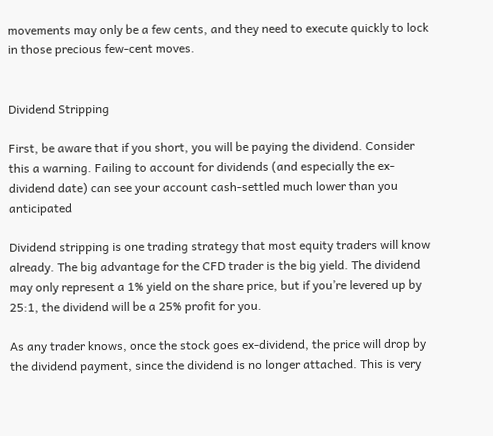movements may only be a few cents, and they need to execute quickly to lock in those precious few-cent moves.


Dividend Stripping

First, be aware that if you short, you will be paying the dividend. Consider this a warning. Failing to account for dividends (and especially the ex-dividend date) can see your account cash-settled much lower than you anticipated

Dividend stripping is one trading strategy that most equity traders will know already. The big advantage for the CFD trader is the big yield. The dividend may only represent a 1% yield on the share price, but if you’re levered up by 25:1, the dividend will be a 25% profit for you.

As any trader knows, once the stock goes ex-dividend, the price will drop by the dividend payment, since the dividend is no longer attached. This is very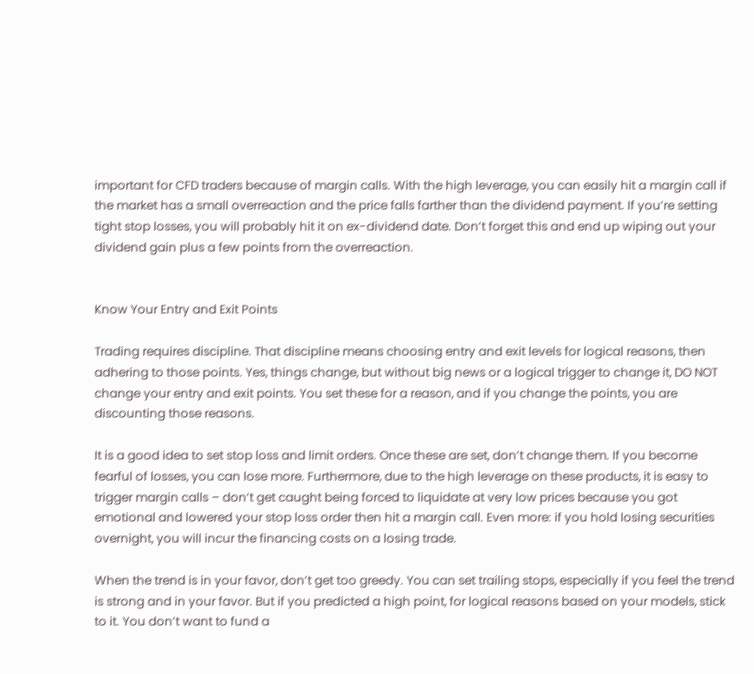important for CFD traders because of margin calls. With the high leverage, you can easily hit a margin call if the market has a small overreaction and the price falls farther than the dividend payment. If you’re setting tight stop losses, you will probably hit it on ex-dividend date. Don’t forget this and end up wiping out your dividend gain plus a few points from the overreaction.


Know Your Entry and Exit Points

Trading requires discipline. That discipline means choosing entry and exit levels for logical reasons, then adhering to those points. Yes, things change, but without big news or a logical trigger to change it, DO NOT change your entry and exit points. You set these for a reason, and if you change the points, you are discounting those reasons.

It is a good idea to set stop loss and limit orders. Once these are set, don’t change them. If you become fearful of losses, you can lose more. Furthermore, due to the high leverage on these products, it is easy to trigger margin calls – don’t get caught being forced to liquidate at very low prices because you got emotional and lowered your stop loss order then hit a margin call. Even more: if you hold losing securities overnight, you will incur the financing costs on a losing trade.

When the trend is in your favor, don’t get too greedy. You can set trailing stops, especially if you feel the trend is strong and in your favor. But if you predicted a high point, for logical reasons based on your models, stick to it. You don’t want to fund a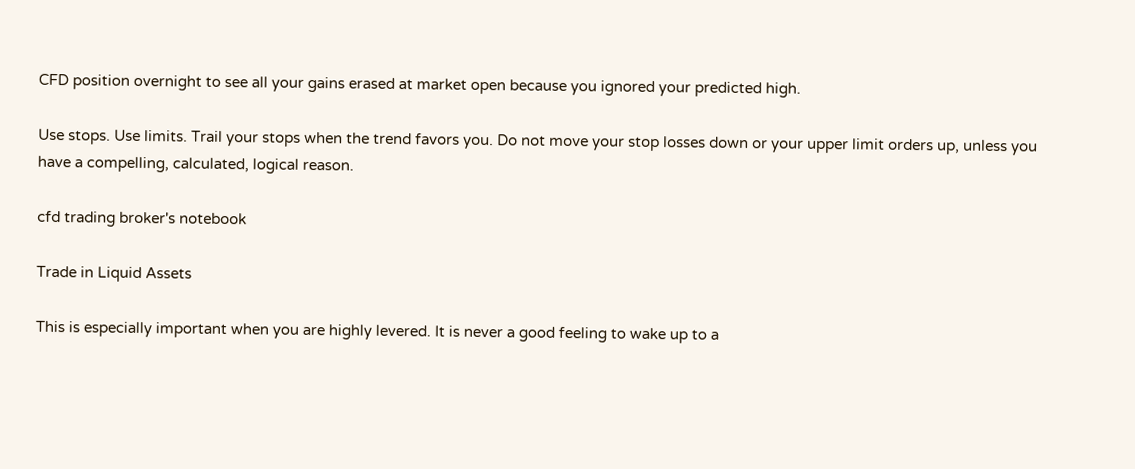CFD position overnight to see all your gains erased at market open because you ignored your predicted high.

Use stops. Use limits. Trail your stops when the trend favors you. Do not move your stop losses down or your upper limit orders up, unless you have a compelling, calculated, logical reason.

cfd trading broker's notebook

Trade in Liquid Assets

This is especially important when you are highly levered. It is never a good feeling to wake up to a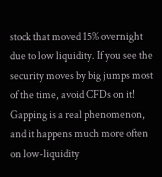stock that moved 15% overnight due to low liquidity. If you see the security moves by big jumps most of the time, avoid CFDs on it! Gapping is a real phenomenon, and it happens much more often on low-liquidity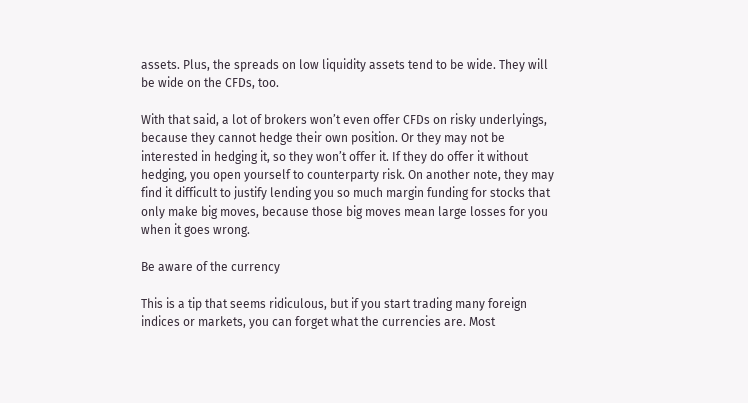assets. Plus, the spreads on low liquidity assets tend to be wide. They will be wide on the CFDs, too.

With that said, a lot of brokers won’t even offer CFDs on risky underlyings, because they cannot hedge their own position. Or they may not be interested in hedging it, so they won’t offer it. If they do offer it without hedging, you open yourself to counterparty risk. On another note, they may find it difficult to justify lending you so much margin funding for stocks that only make big moves, because those big moves mean large losses for you when it goes wrong.

Be aware of the currency

This is a tip that seems ridiculous, but if you start trading many foreign indices or markets, you can forget what the currencies are. Most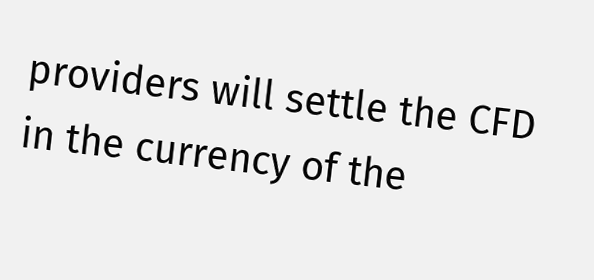providers will settle the CFD in the currency of the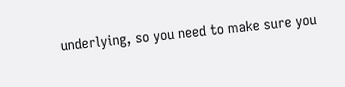underlying, so you need to make sure you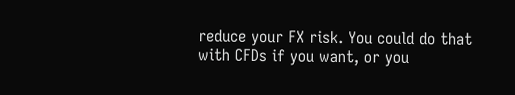reduce your FX risk. You could do that with CFDs if you want, or you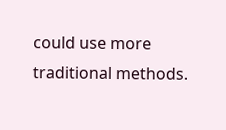could use more traditional methods.